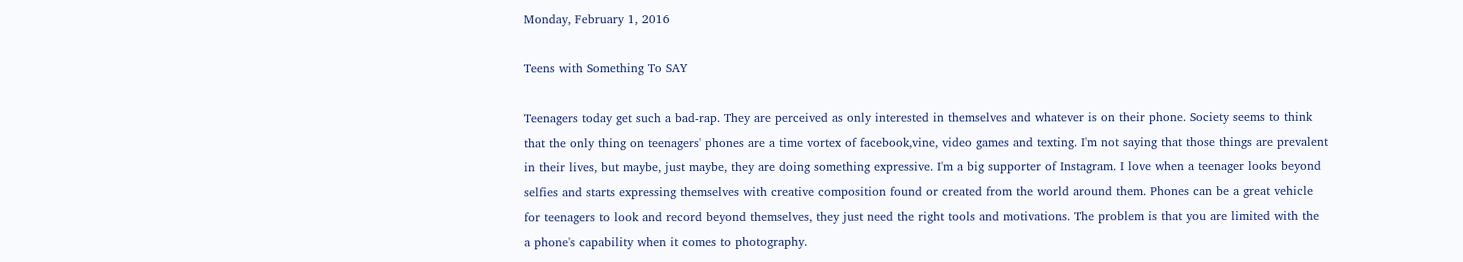Monday, February 1, 2016

Teens with Something To SAY

Teenagers today get such a bad-rap. They are perceived as only interested in themselves and whatever is on their phone. Society seems to think that the only thing on teenagers' phones are a time vortex of facebook,vine, video games and texting. I'm not saying that those things are prevalent in their lives, but maybe, just maybe, they are doing something expressive. I'm a big supporter of Instagram. I love when a teenager looks beyond selfies and starts expressing themselves with creative composition found or created from the world around them. Phones can be a great vehicle for teenagers to look and record beyond themselves, they just need the right tools and motivations. The problem is that you are limited with the a phone's capability when it comes to photography.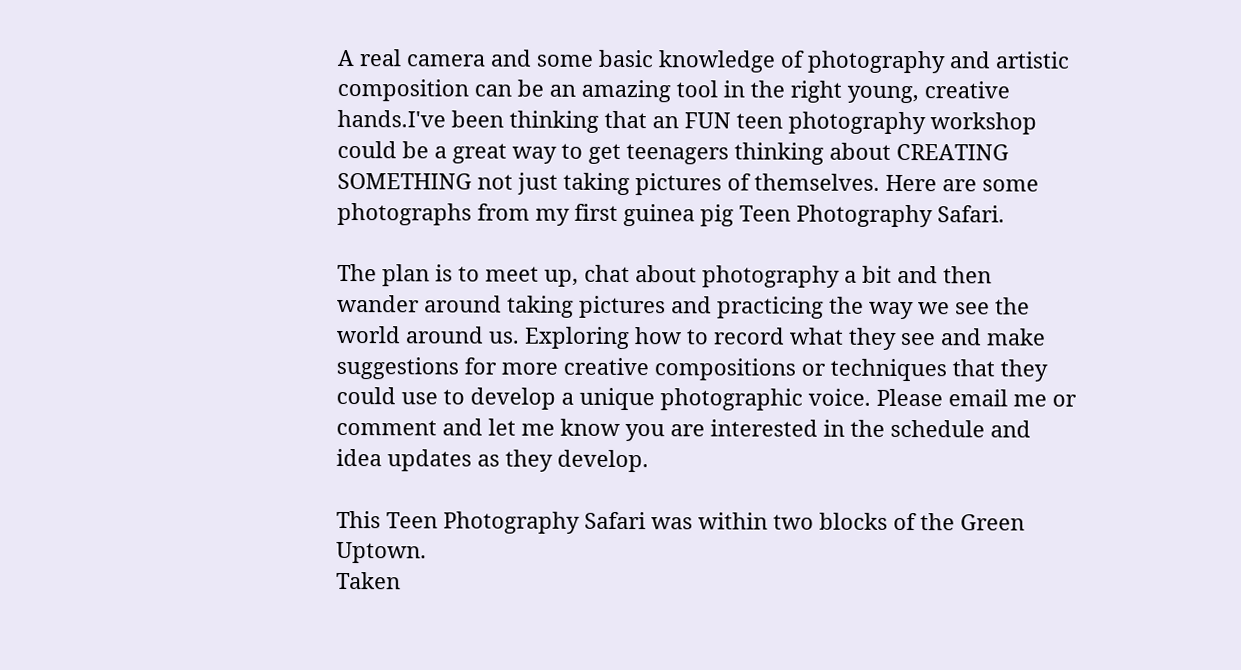A real camera and some basic knowledge of photography and artistic composition can be an amazing tool in the right young, creative hands.I've been thinking that an FUN teen photography workshop could be a great way to get teenagers thinking about CREATING SOMETHING not just taking pictures of themselves. Here are some photographs from my first guinea pig Teen Photography Safari.

The plan is to meet up, chat about photography a bit and then wander around taking pictures and practicing the way we see the world around us. Exploring how to record what they see and make suggestions for more creative compositions or techniques that they could use to develop a unique photographic voice. Please email me or comment and let me know you are interested in the schedule and idea updates as they develop.

This Teen Photography Safari was within two blocks of the Green Uptown.
Taken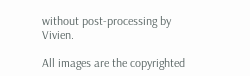without post-processing by Vivien.

All images are the copyrighted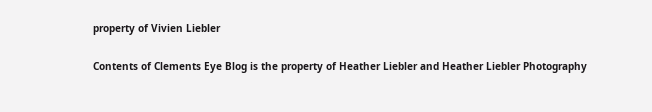property of Vivien Liebler

Contents of Clements Eye Blog is the property of Heather Liebler and Heather Liebler Photography